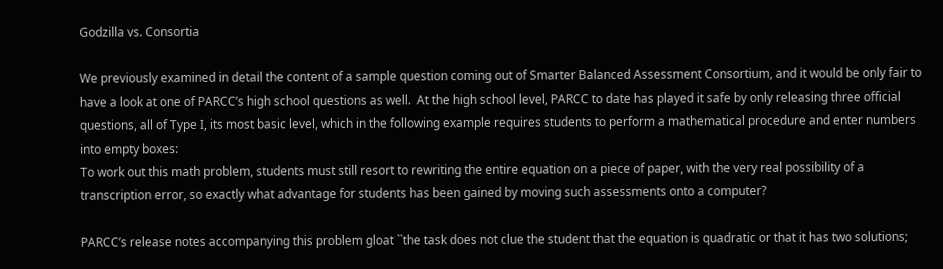Godzilla vs. Consortia

We previously examined in detail the content of a sample question coming out of Smarter Balanced Assessment Consortium, and it would be only fair to have a look at one of PARCC’s high school questions as well.  At the high school level, PARCC to date has played it safe by only releasing three official questions, all of Type I, its most basic level, which in the following example requires students to perform a mathematical procedure and enter numbers into empty boxes:
To work out this math problem, students must still resort to rewriting the entire equation on a piece of paper, with the very real possibility of a transcription error, so exactly what advantage for students has been gained by moving such assessments onto a computer?

PARCC’s release notes accompanying this problem gloat ``the task does not clue the student that the equation is quadratic or that it has two solutions;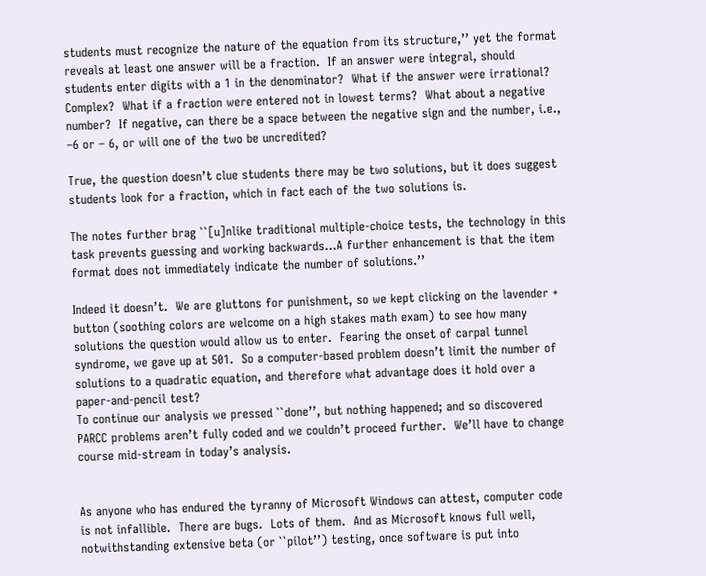students must recognize the nature of the equation from its structure,’’ yet the format reveals at least one answer will be a fraction.  If an answer were integral, should students enter digits with a 1 in the denominator?  What if the answer were irrational?  Complex?  What if a fraction were entered not in lowest terms?  What about a negative number?  If negative, can there be a space between the negative sign and the number, i.e., –6 or – 6, or will one of the two be uncredited?

True, the question doesn’t clue students there may be two solutions, but it does suggest students look for a fraction, which in fact each of the two solutions is.

The notes further brag ``[u]nlike traditional multiple-choice tests, the technology in this task prevents guessing and working backwards...A further enhancement is that the item format does not immediately indicate the number of solutions.’’

Indeed it doesn’t.  We are gluttons for punishment, so we kept clicking on the lavender + button (soothing colors are welcome on a high stakes math exam) to see how many solutions the question would allow us to enter.  Fearing the onset of carpal tunnel syndrome, we gave up at 501.  So a computer-based problem doesn’t limit the number of solutions to a quadratic equation, and therefore what advantage does it hold over a paper-and-pencil test?
To continue our analysis we pressed ``done’’, but nothing happened; and so discovered PARCC problems aren’t fully coded and we couldn’t proceed further.  We’ll have to change course mid-stream in today’s analysis.


As anyone who has endured the tyranny of Microsoft Windows can attest, computer code is not infallible.  There are bugs.  Lots of them.  And as Microsoft knows full well, notwithstanding extensive beta (or ``pilot’’) testing, once software is put into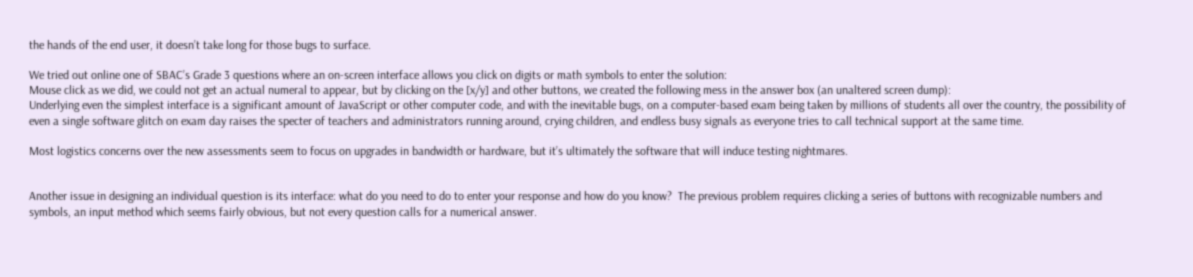the hands of the end user, it doesn’t take long for those bugs to surface.

We tried out online one of SBAC’s Grade 3 questions where an on-screen interface allows you click on digits or math symbols to enter the solution:
Mouse click as we did, we could not get an actual numeral to appear, but by clicking on the [x/y] and other buttons, we created the following mess in the answer box (an unaltered screen dump):
Underlying even the simplest interface is a significant amount of JavaScript or other computer code, and with the inevitable bugs, on a computer-based exam being taken by millions of students all over the country, the possibility of even a single software glitch on exam day raises the specter of teachers and administrators running around, crying children, and endless busy signals as everyone tries to call technical support at the same time.

Most logistics concerns over the new assessments seem to focus on upgrades in bandwidth or hardware, but it’s ultimately the software that will induce testing nightmares.


Another issue in designing an individual question is its interface: what do you need to do to enter your response and how do you know?  The previous problem requires clicking a series of buttons with recognizable numbers and symbols, an input method which seems fairly obvious, but not every question calls for a numerical answer.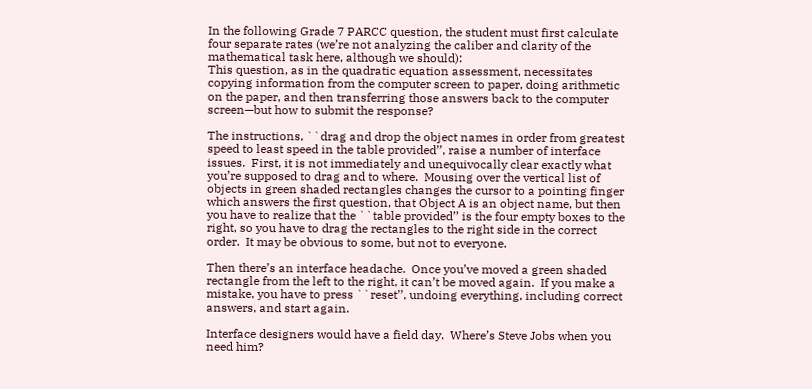In the following Grade 7 PARCC question, the student must first calculate four separate rates (we’re not analyzing the caliber and clarity of the mathematical task here, although we should):
This question, as in the quadratic equation assessment, necessitates copying information from the computer screen to paper, doing arithmetic on the paper, and then transferring those answers back to the computer screen—but how to submit the response?

The instructions, ``drag and drop the object names in order from greatest speed to least speed in the table provided’’, raise a number of interface issues.  First, it is not immediately and unequivocally clear exactly what you’re supposed to drag and to where.  Mousing over the vertical list of objects in green shaded rectangles changes the cursor to a pointing finger which answers the first question, that Object A is an object name, but then you have to realize that the ``table provided’’ is the four empty boxes to the right, so you have to drag the rectangles to the right side in the correct order.  It may be obvious to some, but not to everyone.

Then there’s an interface headache.  Once you’ve moved a green shaded rectangle from the left to the right, it can’t be moved again.  If you make a mistake, you have to press ``reset’’, undoing everything, including correct answers, and start again.

Interface designers would have a field day.  Where’s Steve Jobs when you need him?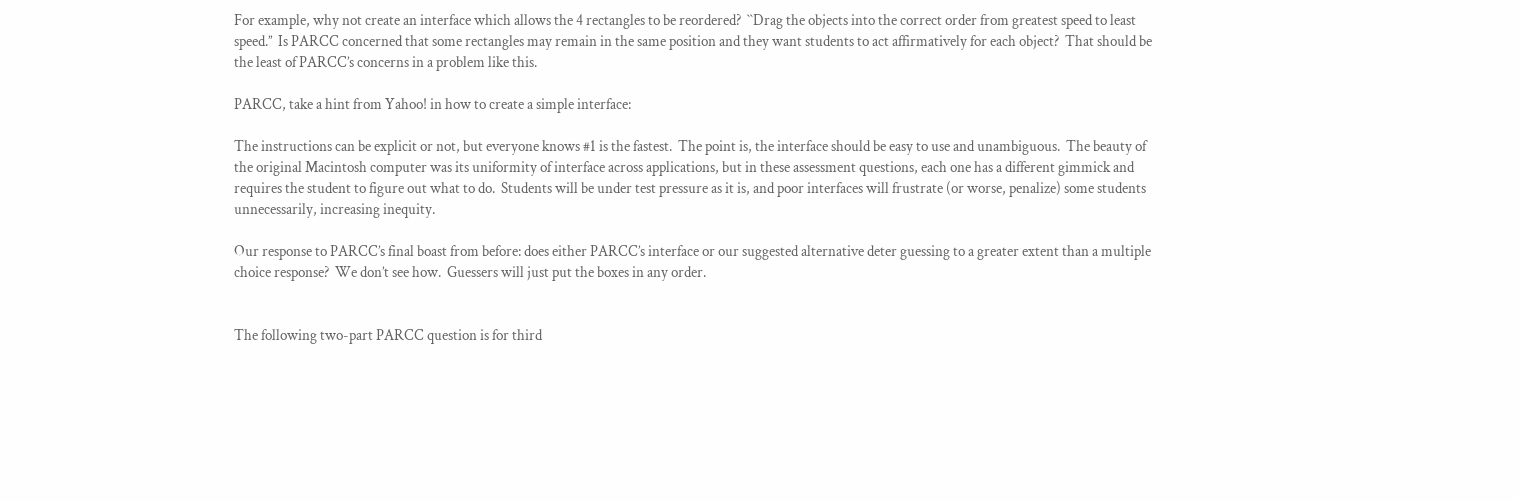For example, why not create an interface which allows the 4 rectangles to be reordered?  ``Drag the objects into the correct order from greatest speed to least speed.’’  Is PARCC concerned that some rectangles may remain in the same position and they want students to act affirmatively for each object?  That should be the least of PARCC’s concerns in a problem like this.

PARCC, take a hint from Yahoo! in how to create a simple interface:

The instructions can be explicit or not, but everyone knows #1 is the fastest.  The point is, the interface should be easy to use and unambiguous.  The beauty of the original Macintosh computer was its uniformity of interface across applications, but in these assessment questions, each one has a different gimmick and requires the student to figure out what to do.  Students will be under test pressure as it is, and poor interfaces will frustrate (or worse, penalize) some students unnecessarily, increasing inequity.

Our response to PARCC’s final boast from before: does either PARCC’s interface or our suggested alternative deter guessing to a greater extent than a multiple choice response?  We don’t see how.  Guessers will just put the boxes in any order.


The following two-part PARCC question is for third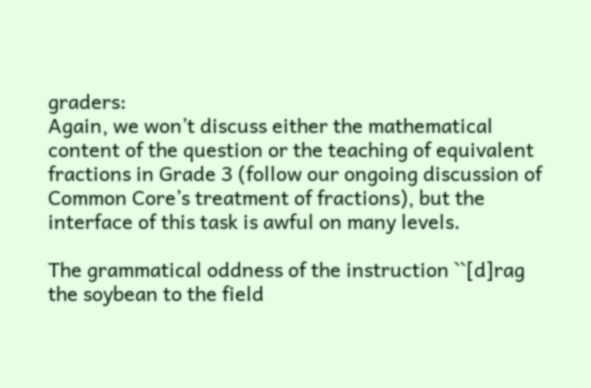graders:
Again, we won’t discuss either the mathematical content of the question or the teaching of equivalent fractions in Grade 3 (follow our ongoing discussion of Common Core’s treatment of fractions), but the interface of this task is awful on many levels.

The grammatical oddness of the instruction ``[d]rag the soybean to the field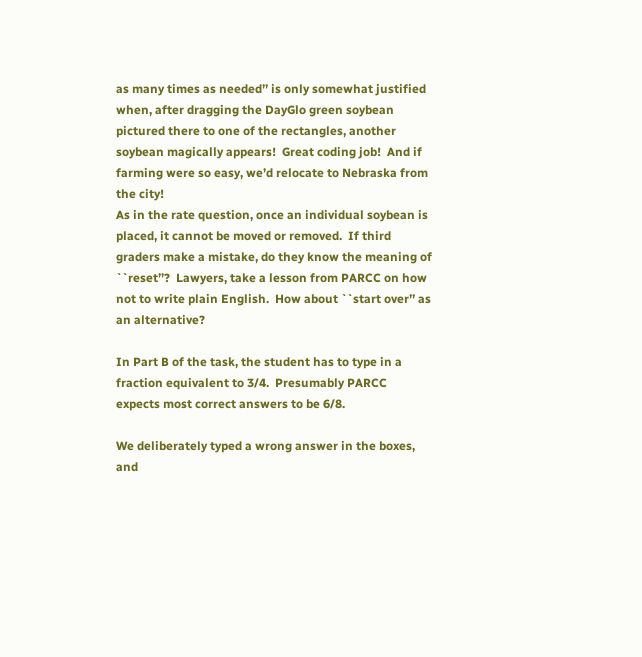as many times as needed’’ is only somewhat justified when, after dragging the DayGlo green soybean pictured there to one of the rectangles, another soybean magically appears!  Great coding job!  And if farming were so easy, we’d relocate to Nebraska from the city!
As in the rate question, once an individual soybean is placed, it cannot be moved or removed.  If third graders make a mistake, do they know the meaning of ``reset’’?  Lawyers, take a lesson from PARCC on how not to write plain English.  How about ``start over’’ as an alternative?

In Part B of the task, the student has to type in a fraction equivalent to 3/4.  Presumably PARCC expects most correct answers to be 6/8.

We deliberately typed a wrong answer in the boxes, and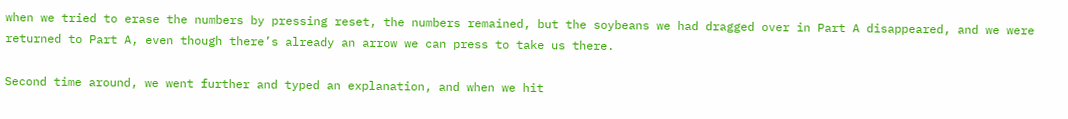when we tried to erase the numbers by pressing reset, the numbers remained, but the soybeans we had dragged over in Part A disappeared, and we were returned to Part A, even though there’s already an arrow we can press to take us there.

Second time around, we went further and typed an explanation, and when we hit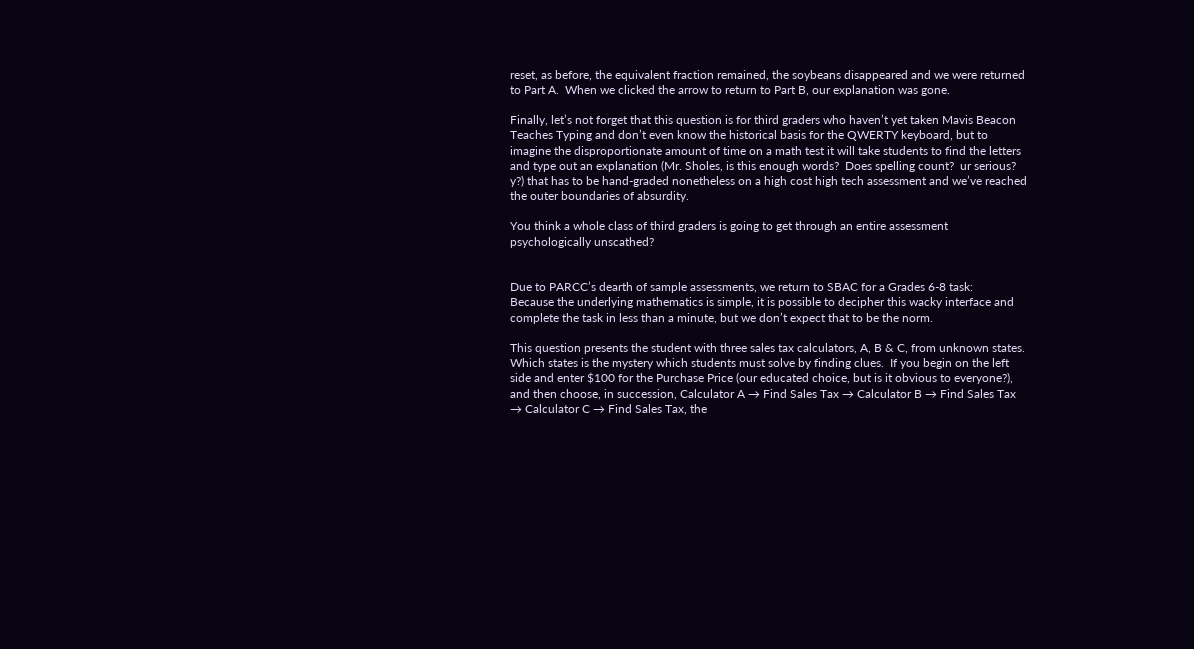reset, as before, the equivalent fraction remained, the soybeans disappeared and we were returned to Part A.  When we clicked the arrow to return to Part B, our explanation was gone.

Finally, let’s not forget that this question is for third graders who haven’t yet taken Mavis Beacon Teaches Typing and don’t even know the historical basis for the QWERTY keyboard, but to imagine the disproportionate amount of time on a math test it will take students to find the letters and type out an explanation (Mr. Sholes, is this enough words?  Does spelling count?  ur serious?  y?) that has to be hand-graded nonetheless on a high cost high tech assessment and we’ve reached the outer boundaries of absurdity.

You think a whole class of third graders is going to get through an entire assessment psychologically unscathed?


Due to PARCC’s dearth of sample assessments, we return to SBAC for a Grades 6-8 task:
Because the underlying mathematics is simple, it is possible to decipher this wacky interface and complete the task in less than a minute, but we don’t expect that to be the norm.

This question presents the student with three sales tax calculators, A, B & C, from unknown states.  Which states is the mystery which students must solve by finding clues.  If you begin on the left side and enter $100 for the Purchase Price (our educated choice, but is it obvious to everyone?), and then choose, in succession, Calculator A → Find Sales Tax → Calculator B → Find Sales Tax → Calculator C → Find Sales Tax, the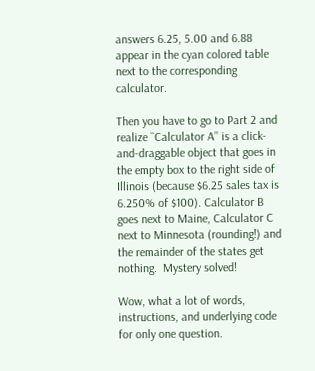answers 6.25, 5.00 and 6.88 appear in the cyan colored table next to the corresponding calculator.

Then you have to go to Part 2 and realize ``Calculator A’’ is a click-and-draggable object that goes in the empty box to the right side of Illinois (because $6.25 sales tax is 6.250% of $100). Calculator B goes next to Maine, Calculator C next to Minnesota (rounding!) and the remainder of the states get nothing.  Mystery solved!

Wow, what a lot of words, instructions, and underlying code for only one question.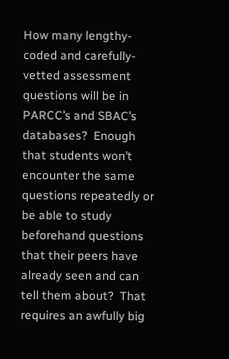How many lengthy-coded and carefully-vetted assessment questions will be in PARCC’s and SBAC’s databases?  Enough that students won’t encounter the same questions repeatedly or be able to study beforehand questions that their peers have already seen and can tell them about?  That requires an awfully big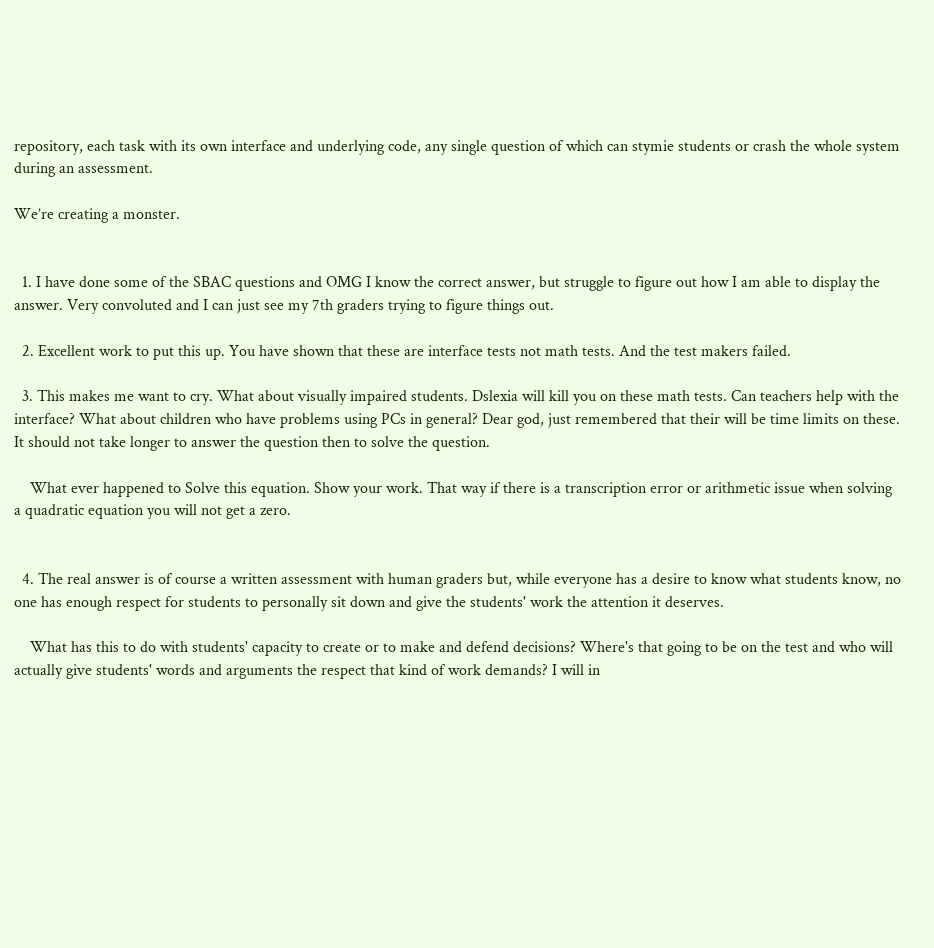repository, each task with its own interface and underlying code, any single question of which can stymie students or crash the whole system during an assessment.

We’re creating a monster.


  1. I have done some of the SBAC questions and OMG I know the correct answer, but struggle to figure out how I am able to display the answer. Very convoluted and I can just see my 7th graders trying to figure things out.

  2. Excellent work to put this up. You have shown that these are interface tests not math tests. And the test makers failed.

  3. This makes me want to cry. What about visually impaired students. Dslexia will kill you on these math tests. Can teachers help with the interface? What about children who have problems using PCs in general? Dear god, just remembered that their will be time limits on these. It should not take longer to answer the question then to solve the question.

    What ever happened to Solve this equation. Show your work. That way if there is a transcription error or arithmetic issue when solving a quadratic equation you will not get a zero.


  4. The real answer is of course a written assessment with human graders but, while everyone has a desire to know what students know, no one has enough respect for students to personally sit down and give the students' work the attention it deserves.

    What has this to do with students' capacity to create or to make and defend decisions? Where's that going to be on the test and who will actually give students' words and arguments the respect that kind of work demands? I will in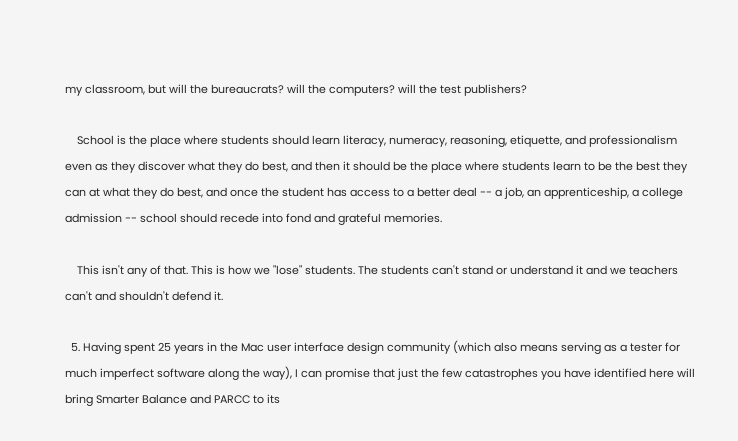my classroom, but will the bureaucrats? will the computers? will the test publishers?

    School is the place where students should learn literacy, numeracy, reasoning, etiquette, and professionalism even as they discover what they do best, and then it should be the place where students learn to be the best they can at what they do best, and once the student has access to a better deal -- a job, an apprenticeship, a college admission -- school should recede into fond and grateful memories.

    This isn't any of that. This is how we "lose" students. The students can't stand or understand it and we teachers can't and shouldn't defend it.

  5. Having spent 25 years in the Mac user interface design community (which also means serving as a tester for much imperfect software along the way), I can promise that just the few catastrophes you have identified here will bring Smarter Balance and PARCC to its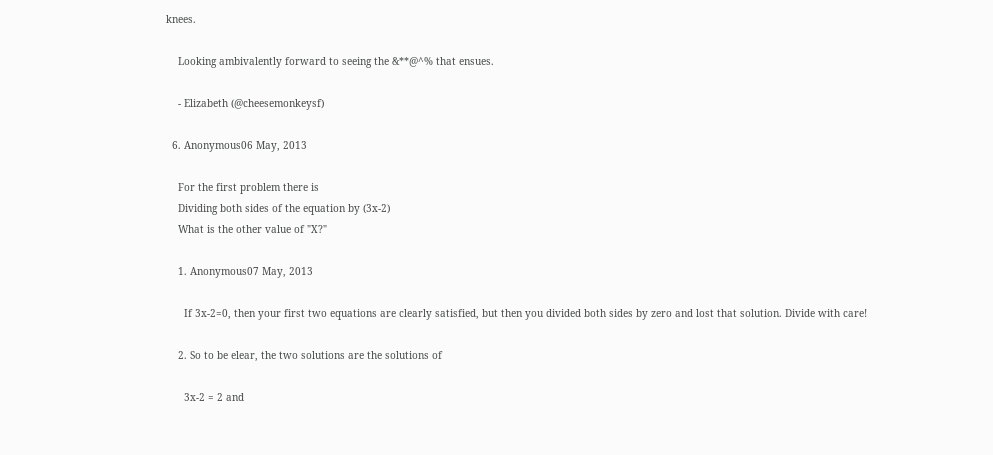knees.

    Looking ambivalently forward to seeing the &**@^% that ensues.

    - Elizabeth (@cheesemonkeysf)

  6. Anonymous06 May, 2013

    For the first problem there is
    Dividing both sides of the equation by (3x-2)
    What is the other value of "X?"

    1. Anonymous07 May, 2013

      If 3x-2=0, then your first two equations are clearly satisfied, but then you divided both sides by zero and lost that solution. Divide with care!

    2. So to be elear, the two solutions are the solutions of

      3x-2 = 2 and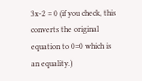3x-2 = 0 (if you check, this converts the original equation to 0=0 which is an equality.)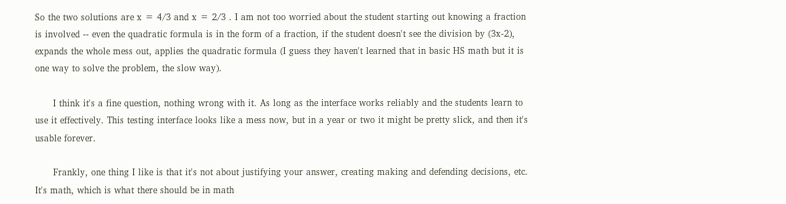So the two solutions are x = 4/3 and x = 2/3 . I am not too worried about the student starting out knowing a fraction is involved -- even the quadratic formula is in the form of a fraction, if the student doesn't see the division by (3x-2), expands the whole mess out, applies the quadratic formula (I guess they haven't learned that in basic HS math but it is one way to solve the problem, the slow way).

      I think it's a fine question, nothing wrong with it. As long as the interface works reliably and the students learn to use it effectively. This testing interface looks like a mess now, but in a year or two it might be pretty slick, and then it's usable forever.

      Frankly, one thing I like is that it's not about justifying your answer, creating making and defending decisions, etc. It's math, which is what there should be in math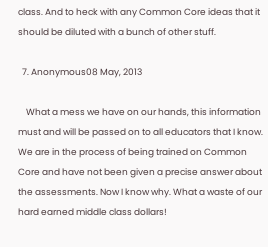class. And to heck with any Common Core ideas that it should be diluted with a bunch of other stuff.

  7. Anonymous08 May, 2013

    What a mess we have on our hands, this information must and will be passed on to all educators that I know. We are in the process of being trained on Common Core and have not been given a precise answer about the assessments. Now I know why. What a waste of our hard earned middle class dollars!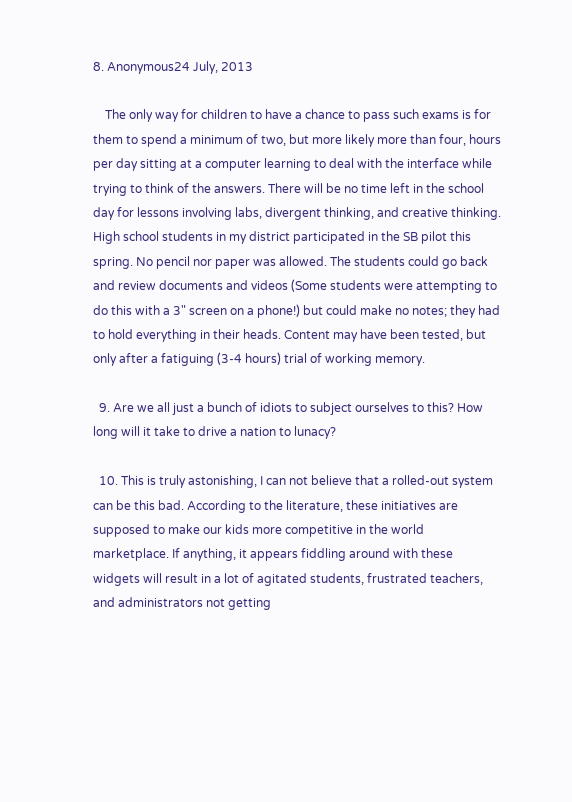8. Anonymous24 July, 2013

    The only way for children to have a chance to pass such exams is for them to spend a minimum of two, but more likely more than four, hours per day sitting at a computer learning to deal with the interface while trying to think of the answers. There will be no time left in the school day for lessons involving labs, divergent thinking, and creative thinking. High school students in my district participated in the SB pilot this spring. No pencil nor paper was allowed. The students could go back and review documents and videos (Some students were attempting to do this with a 3" screen on a phone!) but could make no notes; they had to hold everything in their heads. Content may have been tested, but only after a fatiguing (3-4 hours) trial of working memory.

  9. Are we all just a bunch of idiots to subject ourselves to this? How long will it take to drive a nation to lunacy?

  10. This is truly astonishing, I can not believe that a rolled-out system can be this bad. According to the literature, these initiatives are supposed to make our kids more competitive in the world marketplace. If anything, it appears fiddling around with these widgets will result in a lot of agitated students, frustrated teachers, and administrators not getting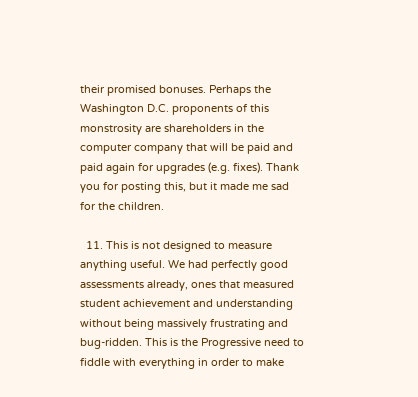their promised bonuses. Perhaps the Washington D.C. proponents of this monstrosity are shareholders in the computer company that will be paid and paid again for upgrades (e.g. fixes). Thank you for posting this, but it made me sad for the children.

  11. This is not designed to measure anything useful. We had perfectly good assessments already, ones that measured student achievement and understanding without being massively frustrating and bug-ridden. This is the Progressive need to fiddle with everything in order to make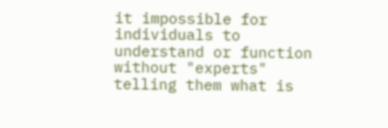it impossible for individuals to understand or function without "experts" telling them what is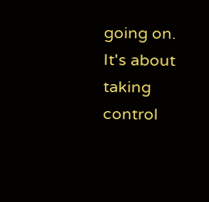going on. It's about taking control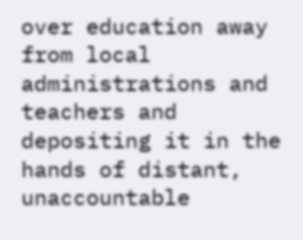over education away from local administrations and teachers and depositing it in the hands of distant, unaccountable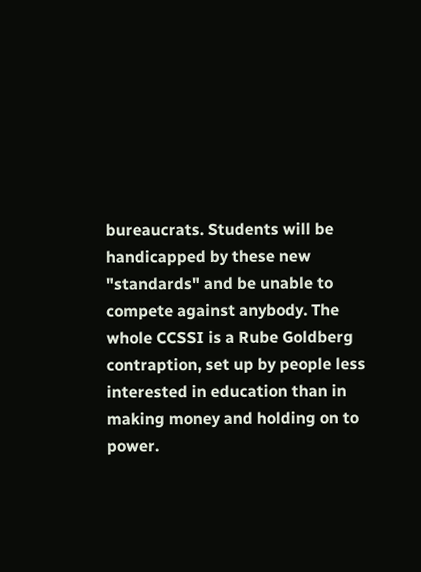bureaucrats. Students will be handicapped by these new "standards" and be unable to compete against anybody. The whole CCSSI is a Rube Goldberg contraption, set up by people less interested in education than in making money and holding on to power.